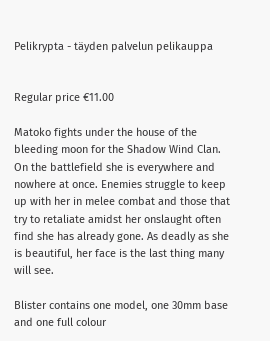Pelikrypta - täyden palvelun pelikauppa


Regular price €11.00

Matoko fights under the house of the bleeding moon for the Shadow Wind Clan. On the battlefield she is everywhere and nowhere at once. Enemies struggle to keep up with her in melee combat and those that try to retaliate amidst her onslaught often find she has already gone. As deadly as she is beautiful, her face is the last thing many will see.

Blister contains one model, one 30mm base and one full colour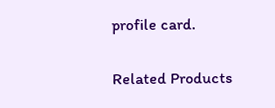profile card.

Related Products